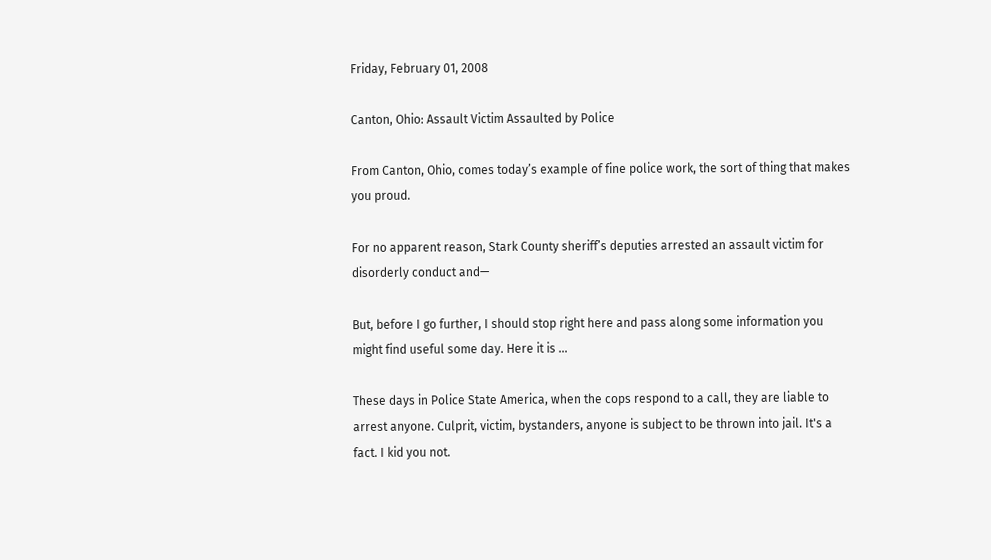Friday, February 01, 2008

Canton, Ohio: Assault Victim Assaulted by Police

From Canton, Ohio, comes today’s example of fine police work, the sort of thing that makes you proud.

For no apparent reason, Stark County sheriff’s deputies arrested an assault victim for disorderly conduct and—

But, before I go further, I should stop right here and pass along some information you might find useful some day. Here it is …

These days in Police State America, when the cops respond to a call, they are liable to arrest anyone. Culprit, victim, bystanders, anyone is subject to be thrown into jail. It's a fact. I kid you not.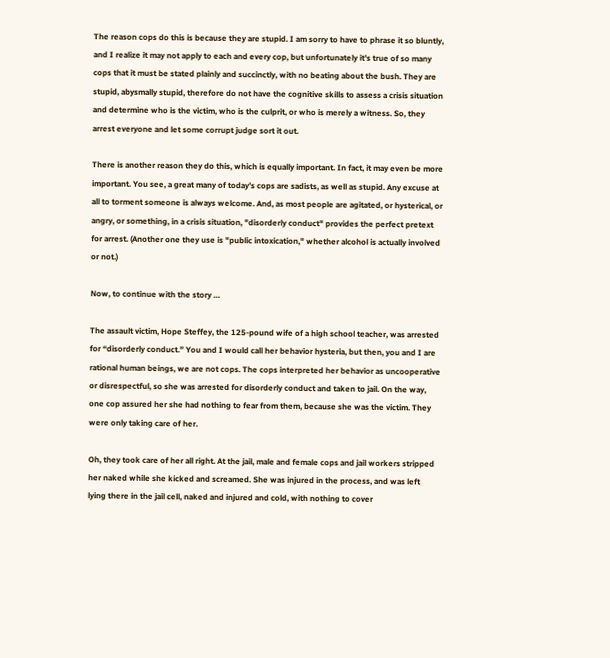The reason cops do this is because they are stupid. I am sorry to have to phrase it so bluntly, and I realize it may not apply to each and every cop, but unfortunately it's true of so many cops that it must be stated plainly and succinctly, with no beating about the bush. They are stupid, abysmally stupid, therefore do not have the cognitive skills to assess a crisis situation and determine who is the victim, who is the culprit, or who is merely a witness. So, they arrest everyone and let some corrupt judge sort it out.

There is another reason they do this, which is equally important. In fact, it may even be more important. You see, a great many of today’s cops are sadists, as well as stupid. Any excuse at all to torment someone is always welcome. And, as most people are agitated, or hysterical, or angry, or something, in a crisis situation, "disorderly conduct" provides the perfect pretext for arrest. (Another one they use is "public intoxication," whether alcohol is actually involved or not.)

Now, to continue with the story …

The assault victim, Hope Steffey, the 125-pound wife of a high school teacher, was arrested for “disorderly conduct.” You and I would call her behavior hysteria, but then, you and I are rational human beings, we are not cops. The cops interpreted her behavior as uncooperative or disrespectful, so she was arrested for disorderly conduct and taken to jail. On the way, one cop assured her she had nothing to fear from them, because she was the victim. They were only taking care of her.

Oh, they took care of her all right. At the jail, male and female cops and jail workers stripped her naked while she kicked and screamed. She was injured in the process, and was left lying there in the jail cell, naked and injured and cold, with nothing to cover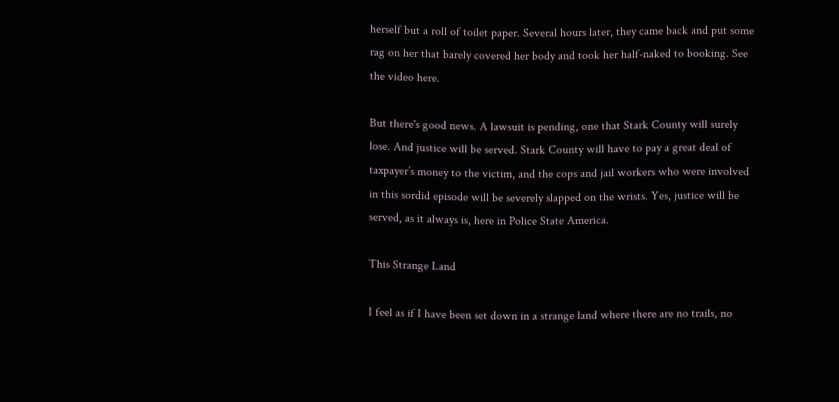herself but a roll of toilet paper. Several hours later, they came back and put some rag on her that barely covered her body and took her half-naked to booking. See the video here.

But there's good news. A lawsuit is pending, one that Stark County will surely lose. And justice will be served. Stark County will have to pay a great deal of taxpayer’s money to the victim, and the cops and jail workers who were involved in this sordid episode will be severely slapped on the wrists. Yes, justice will be served, as it always is, here in Police State America.

This Strange Land

I feel as if I have been set down in a strange land where there are no trails, no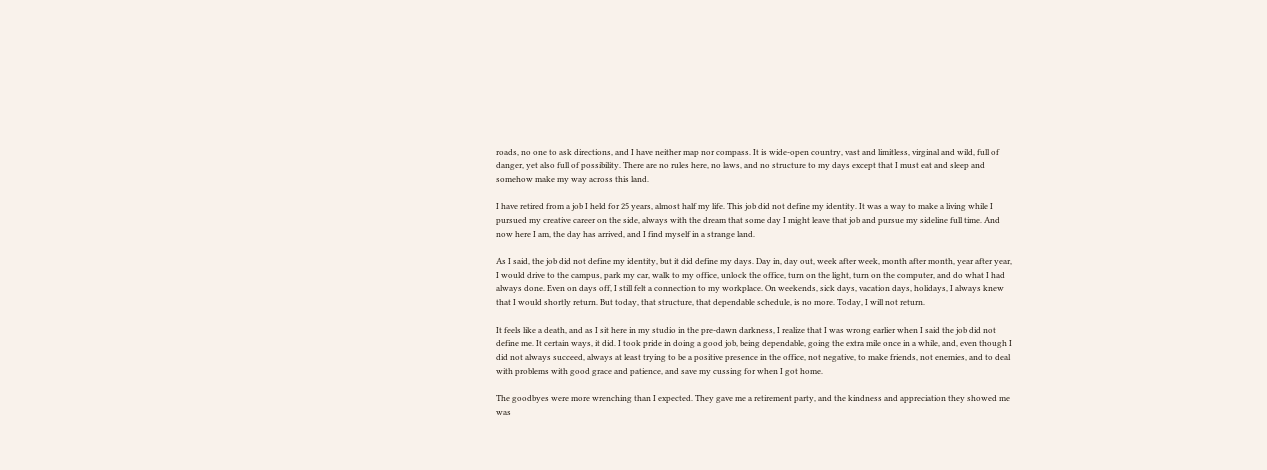roads, no one to ask directions, and I have neither map nor compass. It is wide-open country, vast and limitless, virginal and wild, full of danger, yet also full of possibility. There are no rules here, no laws, and no structure to my days except that I must eat and sleep and somehow make my way across this land.

I have retired from a job I held for 25 years, almost half my life. This job did not define my identity. It was a way to make a living while I pursued my creative career on the side, always with the dream that some day I might leave that job and pursue my sideline full time. And now here I am, the day has arrived, and I find myself in a strange land.

As I said, the job did not define my identity, but it did define my days. Day in, day out, week after week, month after month, year after year, I would drive to the campus, park my car, walk to my office, unlock the office, turn on the light, turn on the computer, and do what I had always done. Even on days off, I still felt a connection to my workplace. On weekends, sick days, vacation days, holidays, I always knew that I would shortly return. But today, that structure, that dependable schedule, is no more. Today, I will not return.

It feels like a death, and as I sit here in my studio in the pre-dawn darkness, I realize that I was wrong earlier when I said the job did not define me. It certain ways, it did. I took pride in doing a good job, being dependable, going the extra mile once in a while, and, even though I did not always succeed, always at least trying to be a positive presence in the office, not negative, to make friends, not enemies, and to deal with problems with good grace and patience, and save my cussing for when I got home.

The goodbyes were more wrenching than I expected. They gave me a retirement party, and the kindness and appreciation they showed me was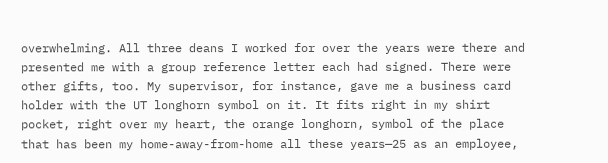overwhelming. All three deans I worked for over the years were there and presented me with a group reference letter each had signed. There were other gifts, too. My supervisor, for instance, gave me a business card holder with the UT longhorn symbol on it. It fits right in my shirt pocket, right over my heart, the orange longhorn, symbol of the place that has been my home-away-from-home all these years—25 as an employee,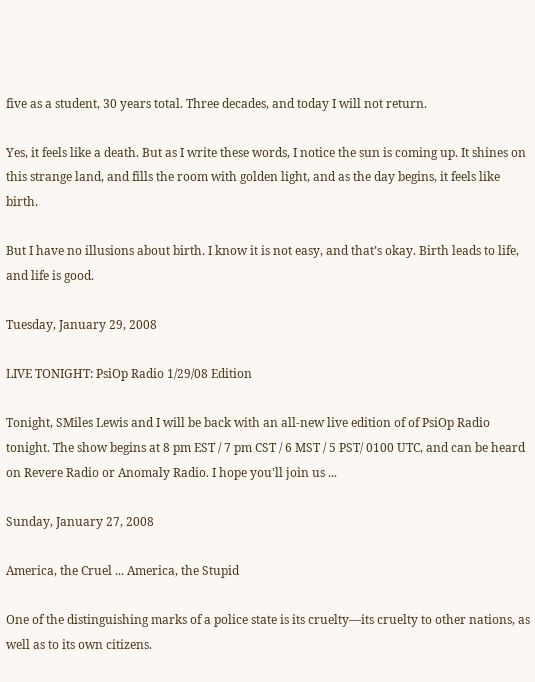five as a student, 30 years total. Three decades, and today I will not return.

Yes, it feels like a death. But as I write these words, I notice the sun is coming up. It shines on this strange land, and fills the room with golden light, and as the day begins, it feels like birth.

But I have no illusions about birth. I know it is not easy, and that’s okay. Birth leads to life, and life is good.

Tuesday, January 29, 2008

LIVE TONIGHT: PsiOp Radio 1/29/08 Edition

Tonight, SMiles Lewis and I will be back with an all-new live edition of of PsiOp Radio tonight. The show begins at 8 pm EST / 7 pm CST / 6 MST / 5 PST/ 0100 UTC, and can be heard on Revere Radio or Anomaly Radio. I hope you'll join us ...

Sunday, January 27, 2008

America, the Cruel ... America, the Stupid

One of the distinguishing marks of a police state is its cruelty—its cruelty to other nations, as well as to its own citizens.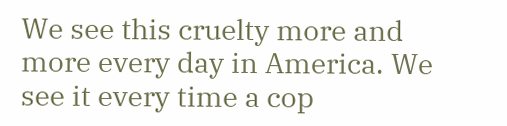We see this cruelty more and more every day in America. We see it every time a cop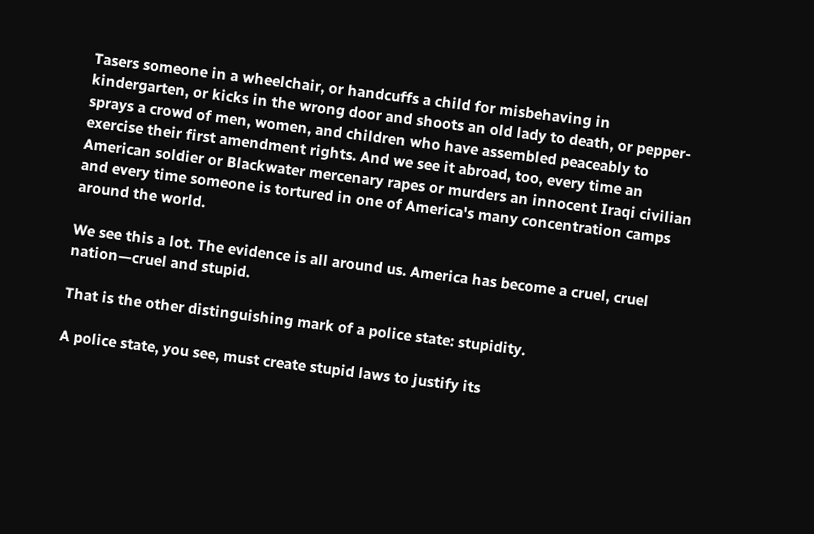Tasers someone in a wheelchair, or handcuffs a child for misbehaving in kindergarten, or kicks in the wrong door and shoots an old lady to death, or pepper-sprays a crowd of men, women, and children who have assembled peaceably to exercise their first amendment rights. And we see it abroad, too, every time an American soldier or Blackwater mercenary rapes or murders an innocent Iraqi civilian and every time someone is tortured in one of America's many concentration camps around the world.

We see this a lot. The evidence is all around us. America has become a cruel, cruel nation—cruel and stupid.

That is the other distinguishing mark of a police state: stupidity.

A police state, you see, must create stupid laws to justify its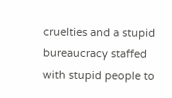cruelties and a stupid bureaucracy staffed with stupid people to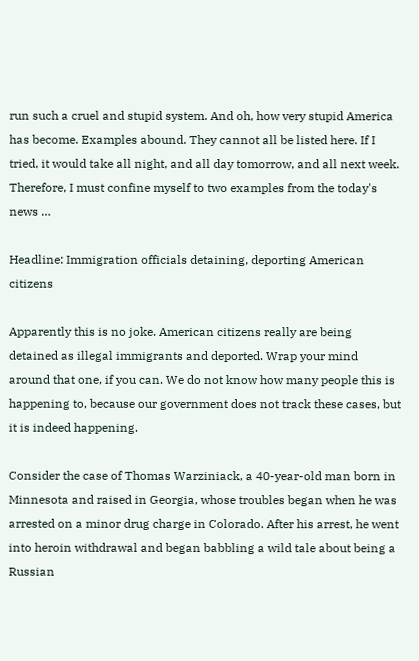run such a cruel and stupid system. And oh, how very stupid America has become. Examples abound. They cannot all be listed here. If I tried, it would take all night, and all day tomorrow, and all next week. Therefore, I must confine myself to two examples from the today's news …

Headline: Immigration officials detaining, deporting American citizens

Apparently this is no joke. American citizens really are being detained as illegal immigrants and deported. Wrap your mind around that one, if you can. We do not know how many people this is happening to, because our government does not track these cases, but it is indeed happening.

Consider the case of Thomas Warziniack, a 40-year-old man born in Minnesota and raised in Georgia, whose troubles began when he was arrested on a minor drug charge in Colorado. After his arrest, he went into heroin withdrawal and began babbling a wild tale about being a Russian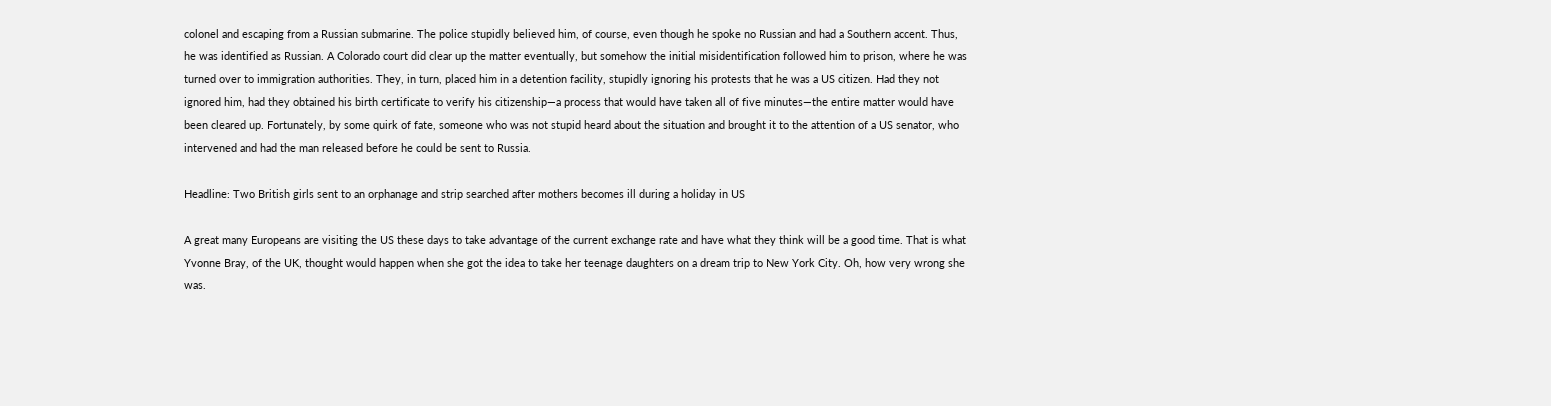colonel and escaping from a Russian submarine. The police stupidly believed him, of course, even though he spoke no Russian and had a Southern accent. Thus, he was identified as Russian. A Colorado court did clear up the matter eventually, but somehow the initial misidentification followed him to prison, where he was turned over to immigration authorities. They, in turn, placed him in a detention facility, stupidly ignoring his protests that he was a US citizen. Had they not ignored him, had they obtained his birth certificate to verify his citizenship—a process that would have taken all of five minutes—the entire matter would have been cleared up. Fortunately, by some quirk of fate, someone who was not stupid heard about the situation and brought it to the attention of a US senator, who intervened and had the man released before he could be sent to Russia.

Headline: Two British girls sent to an orphanage and strip searched after mothers becomes ill during a holiday in US

A great many Europeans are visiting the US these days to take advantage of the current exchange rate and have what they think will be a good time. That is what Yvonne Bray, of the UK, thought would happen when she got the idea to take her teenage daughters on a dream trip to New York City. Oh, how very wrong she was.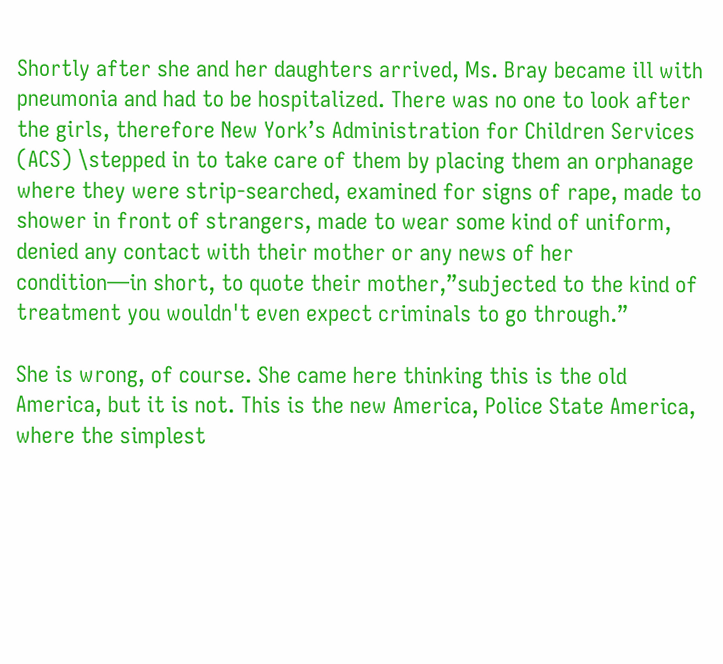Shortly after she and her daughters arrived, Ms. Bray became ill with pneumonia and had to be hospitalized. There was no one to look after the girls, therefore New York’s Administration for Children Services (ACS) \stepped in to take care of them by placing them an orphanage where they were strip-searched, examined for signs of rape, made to shower in front of strangers, made to wear some kind of uniform, denied any contact with their mother or any news of her condition—in short, to quote their mother,”subjected to the kind of treatment you wouldn't even expect criminals to go through.”

She is wrong, of course. She came here thinking this is the old America, but it is not. This is the new America, Police State America, where the simplest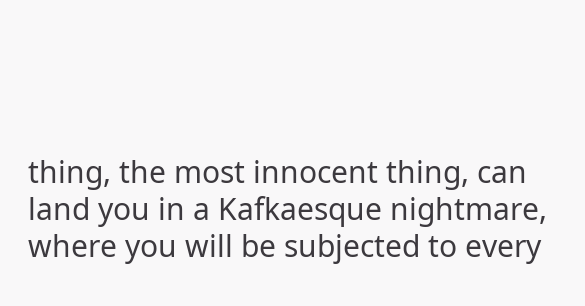thing, the most innocent thing, can land you in a Kafkaesque nightmare, where you will be subjected to every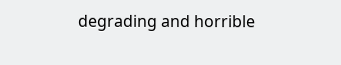degrading and horrible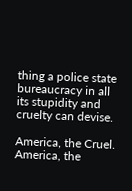thing a police state bureaucracy in all its stupidity and cruelty can devise.

America, the Cruel. America, the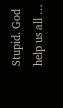Stupid. God help us all …